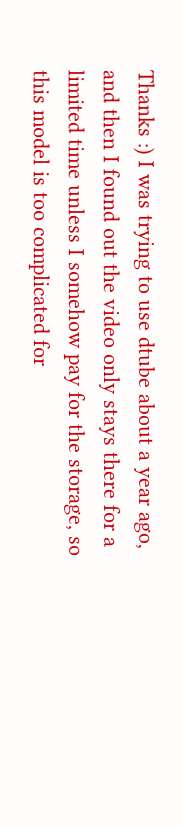Thanks :) I was trying to use dtube about a year ago, and then I found out the video only stays there for a limited time unless I somehow pay for the storage, so this model is too complicated for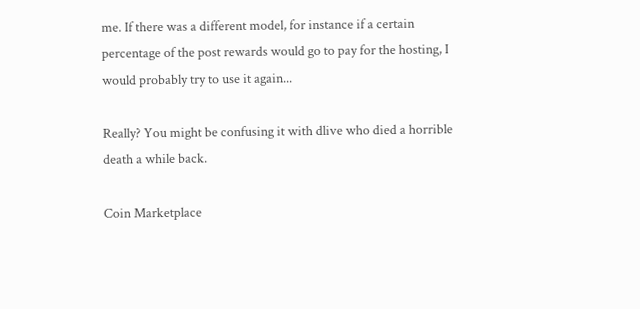me. If there was a different model, for instance if a certain percentage of the post rewards would go to pay for the hosting, I would probably try to use it again...

Really? You might be confusing it with dlive who died a horrible death a while back.

Coin Marketplace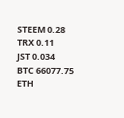STEEM 0.28
TRX 0.11
JST 0.034
BTC 66077.75
ETH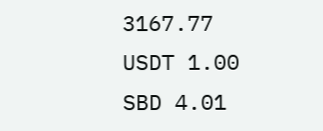3167.77
USDT 1.00
SBD 4.01